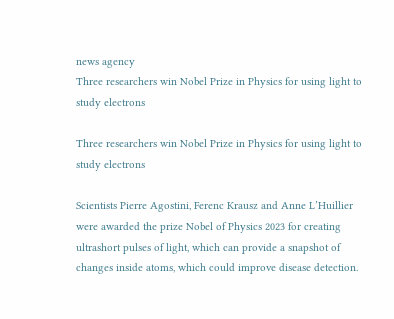news agency
Three researchers win Nobel Prize in Physics for using light to study electrons

Three researchers win Nobel Prize in Physics for using light to study electrons

Scientists Pierre Agostini, Ferenc Krausz and Anne L’Huillier were awarded the prize Nobel of Physics 2023 for creating ultrashort pulses of light, which can provide a snapshot of changes inside atoms, which could improve disease detection.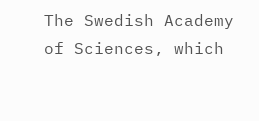The Swedish Academy of Sciences, which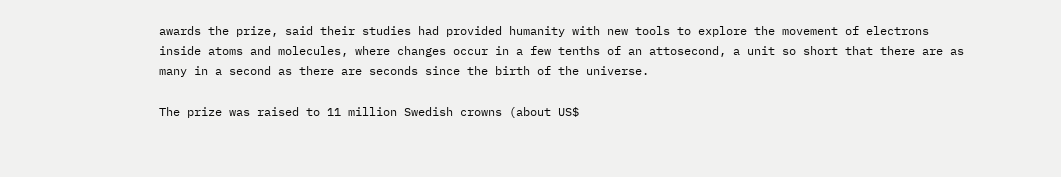awards the prize, said their studies had provided humanity with new tools to explore the movement of electrons inside atoms and molecules, where changes occur in a few tenths of an attosecond, a unit so short that there are as many in a second as there are seconds since the birth of the universe.

The prize was raised to 11 million Swedish crowns (about US$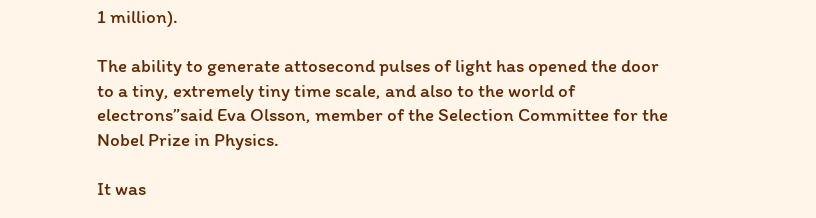1 million).

The ability to generate attosecond pulses of light has opened the door to a tiny, extremely tiny time scale, and also to the world of electrons”said Eva Olsson, member of the Selection Committee for the Nobel Prize in Physics.

It was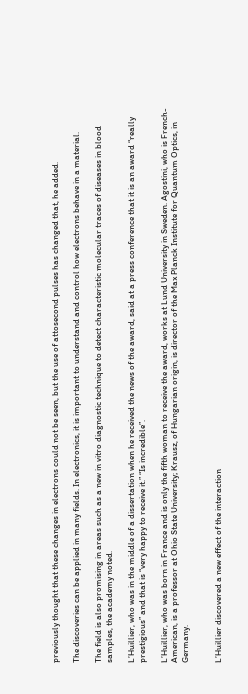previously thought that these changes in electrons could not be seen, but the use of attosecond pulses has changed that, he added.

The discoveries can be applied in many fields. In electronics, it is important to understand and control how electrons behave in a material.

The field is also promising in areas such as a new in vitro diagnostic technique to detect characteristic molecular traces of diseases in blood samples, the academy noted.

L’Huillier, who was in the middle of a dissertation when he received the news of the award, said at a press conference that it is an award “really prestigious” and that is “very happy to receive it.” “Is incredible”.

L’Huillier, who was born in France and is only the fifth woman to receive the award, works at Lund University in Sweden. Agostini, who is French-American, is a professor at Ohio State University; Krausz, of Hungarian origin, is director of the Max Planck Institute for Quantum Optics, in Germany.


L’Huillier discovered a new effect of the interaction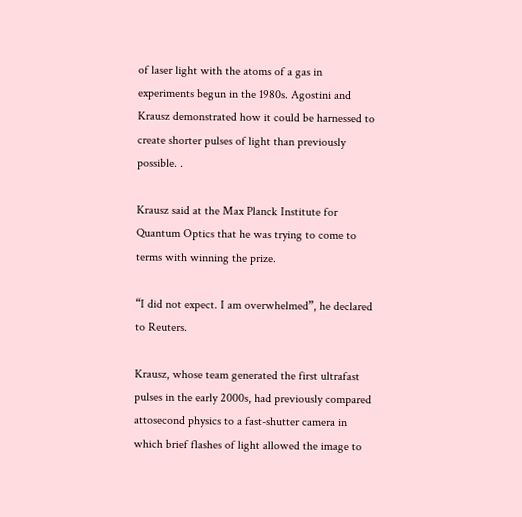of laser light with the atoms of a gas in experiments begun in the 1980s. Agostini and Krausz demonstrated how it could be harnessed to create shorter pulses of light than previously possible. .

Krausz said at the Max Planck Institute for Quantum Optics that he was trying to come to terms with winning the prize.

“I did not expect. I am overwhelmed”, he declared to Reuters.

Krausz, whose team generated the first ultrafast pulses in the early 2000s, had previously compared attosecond physics to a fast-shutter camera in which brief flashes of light allowed the image to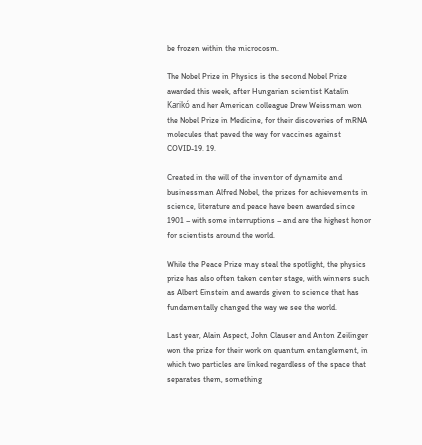be frozen within the microcosm.

The Nobel Prize in Physics is the second Nobel Prize awarded this week, after Hungarian scientist Katalin Karikó and her American colleague Drew Weissman won the Nobel Prize in Medicine, for their discoveries of mRNA molecules that paved the way for vaccines against COVID-19. 19.

Created in the will of the inventor of dynamite and businessman Alfred Nobel, the prizes for achievements in science, literature and peace have been awarded since 1901 – with some interruptions – and are the highest honor for scientists around the world.

While the Peace Prize may steal the spotlight, the physics prize has also often taken center stage, with winners such as Albert Einstein and awards given to science that has fundamentally changed the way we see the world.

Last year, Alain Aspect, John Clauser and Anton Zeilinger won the prize for their work on quantum entanglement, in which two particles are linked regardless of the space that separates them, something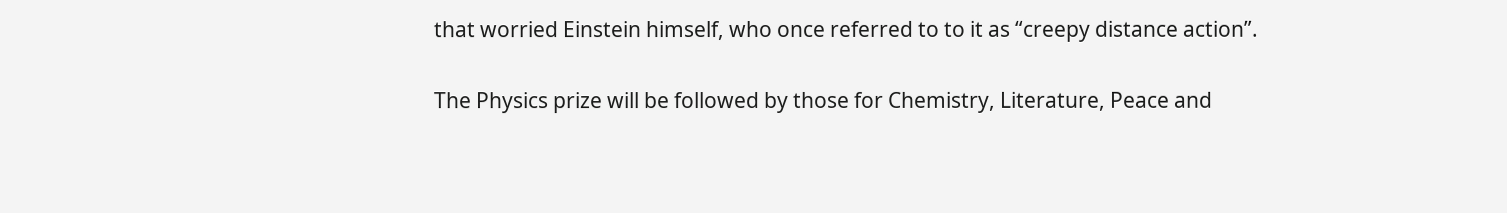that worried Einstein himself, who once referred to to it as “creepy distance action”.

The Physics prize will be followed by those for Chemistry, Literature, Peace and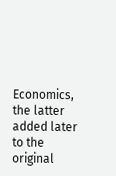Economics, the latter added later to the original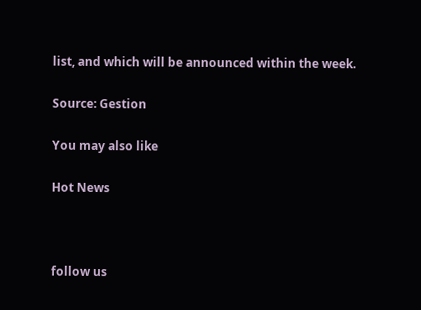list, and which will be announced within the week.

Source: Gestion

You may also like

Hot News



follow us